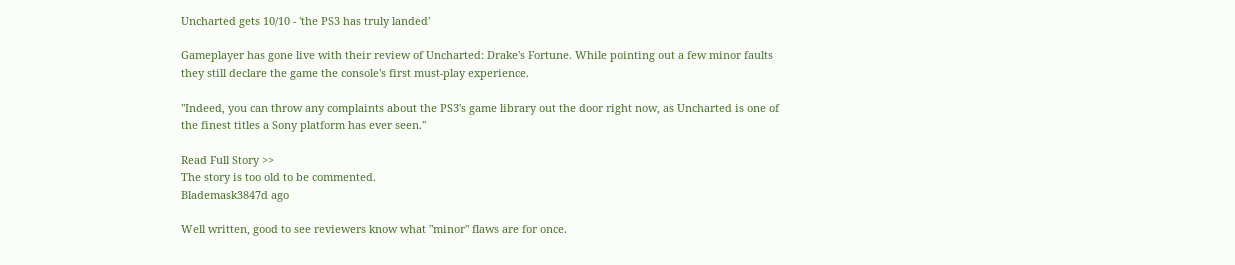Uncharted gets 10/10 - 'the PS3 has truly landed'

Gameplayer has gone live with their review of Uncharted: Drake's Fortune. While pointing out a few minor faults they still declare the game the console's first must-play experience.

"Indeed, you can throw any complaints about the PS3's game library out the door right now, as Uncharted is one of the finest titles a Sony platform has ever seen."

Read Full Story >>
The story is too old to be commented.
Blademask3847d ago

Well written, good to see reviewers know what "minor" flaws are for once.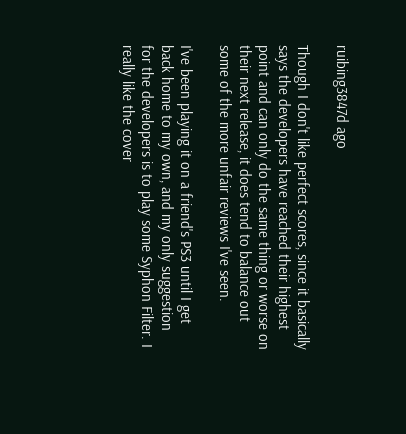ruibing3847d ago

Though I don't like perfect scores, since it basically says the developers have reached their highest point and can only do the same thing or worse on their next release, it does tend to balance out some of the more unfair reviews I've seen.

I've been playing it on a friend's PS3 until I get back home to my own, and my only suggestion for the developers is to play some Syphon Filter. I really like the cover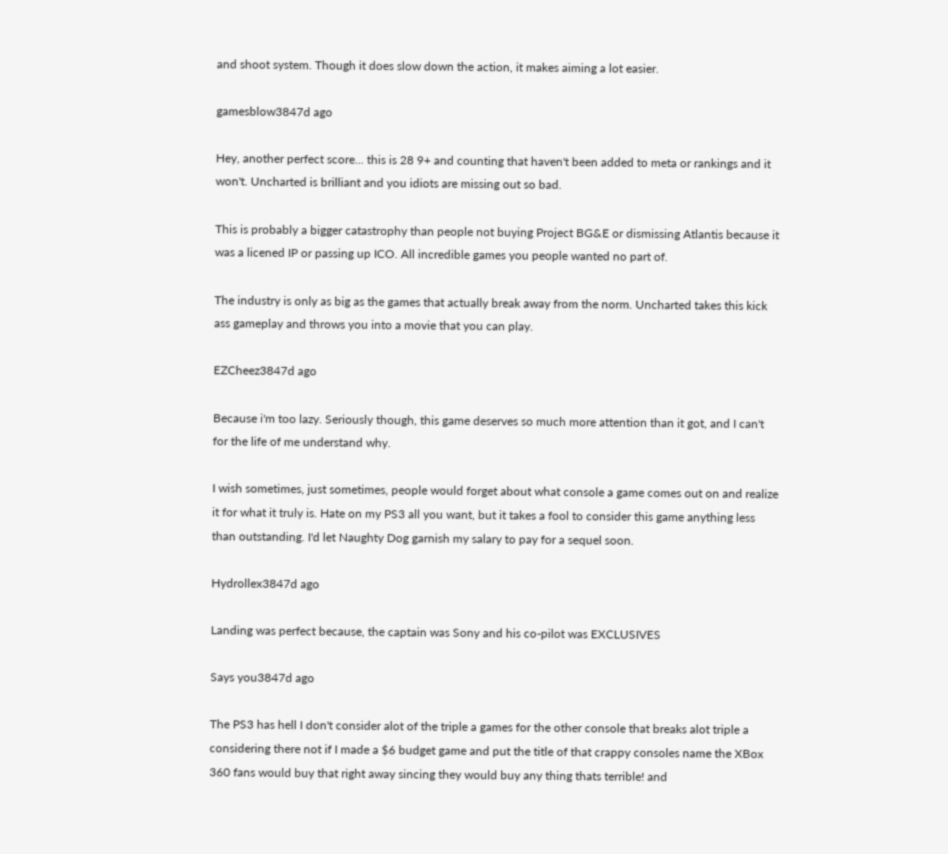and shoot system. Though it does slow down the action, it makes aiming a lot easier.

gamesblow3847d ago

Hey, another perfect score... this is 28 9+ and counting that haven't been added to meta or rankings and it won't. Uncharted is brilliant and you idiots are missing out so bad.

This is probably a bigger catastrophy than people not buying Project BG&E or dismissing Atlantis because it was a licened IP or passing up ICO. All incredible games you people wanted no part of.

The industry is only as big as the games that actually break away from the norm. Uncharted takes this kick ass gameplay and throws you into a movie that you can play.

EZCheez3847d ago

Because i'm too lazy. Seriously though, this game deserves so much more attention than it got, and I can't for the life of me understand why.

I wish sometimes, just sometimes, people would forget about what console a game comes out on and realize it for what it truly is. Hate on my PS3 all you want, but it takes a fool to consider this game anything less than outstanding. I'd let Naughty Dog garnish my salary to pay for a sequel soon.

Hydrollex3847d ago

Landing was perfect because, the captain was Sony and his co-pilot was EXCLUSIVES

Says you3847d ago

The PS3 has hell I don't consider alot of the triple a games for the other console that breaks alot triple a considering there not if I made a $6 budget game and put the title of that crappy consoles name the XBox 360 fans would buy that right away sincing they would buy any thing thats terrible! and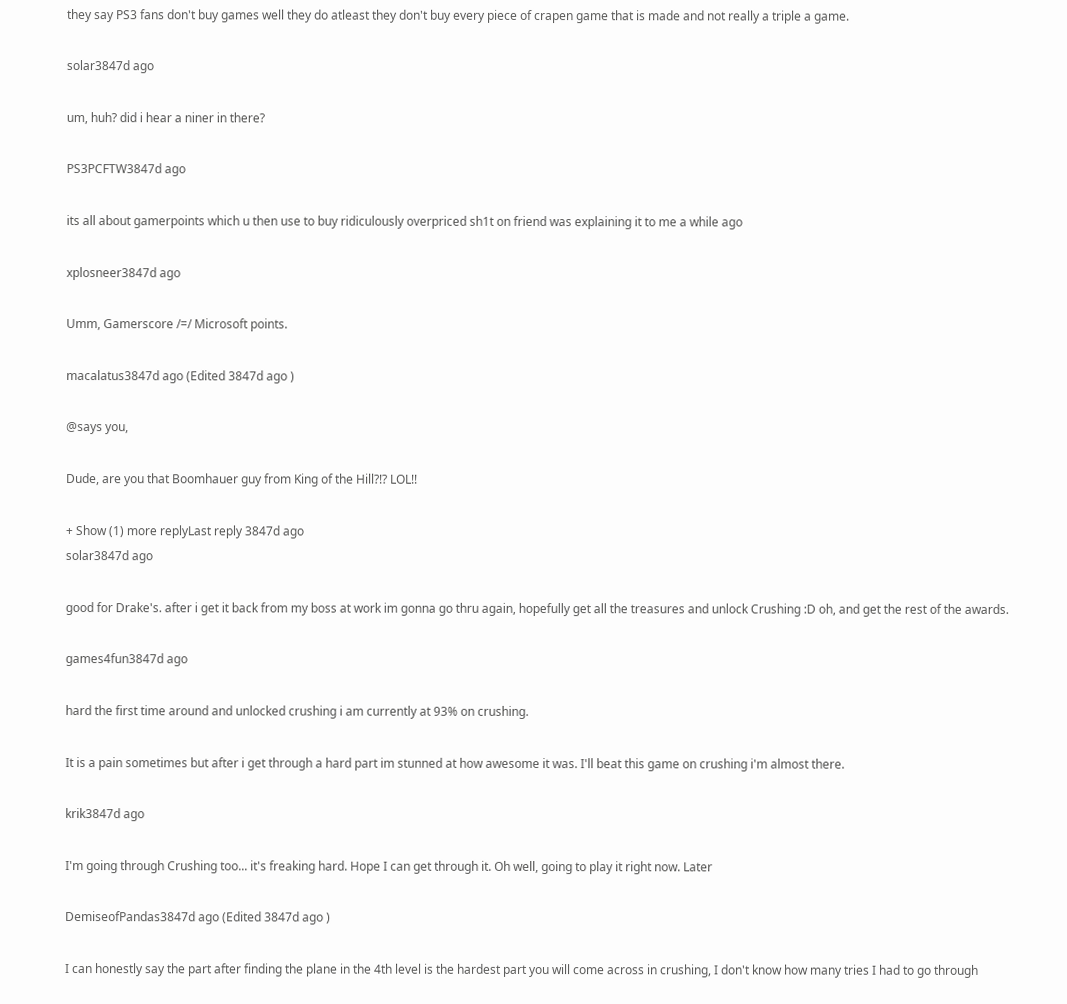they say PS3 fans don't buy games well they do atleast they don't buy every piece of crapen game that is made and not really a triple a game.

solar3847d ago

um, huh? did i hear a niner in there?

PS3PCFTW3847d ago

its all about gamerpoints which u then use to buy ridiculously overpriced sh1t on friend was explaining it to me a while ago

xplosneer3847d ago

Umm, Gamerscore /=/ Microsoft points.

macalatus3847d ago (Edited 3847d ago )

@says you,

Dude, are you that Boomhauer guy from King of the Hill?!? LOL!!

+ Show (1) more replyLast reply 3847d ago
solar3847d ago

good for Drake's. after i get it back from my boss at work im gonna go thru again, hopefully get all the treasures and unlock Crushing :D oh, and get the rest of the awards.

games4fun3847d ago

hard the first time around and unlocked crushing i am currently at 93% on crushing.

It is a pain sometimes but after i get through a hard part im stunned at how awesome it was. I'll beat this game on crushing i'm almost there.

krik3847d ago

I'm going through Crushing too... it's freaking hard. Hope I can get through it. Oh well, going to play it right now. Later

DemiseofPandas3847d ago (Edited 3847d ago )

I can honestly say the part after finding the plane in the 4th level is the hardest part you will come across in crushing, I don't know how many tries I had to go through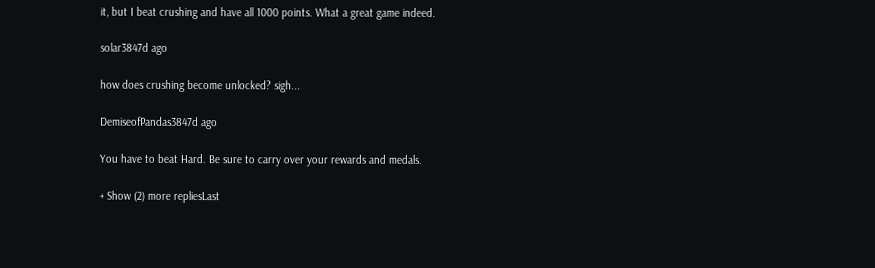it, but I beat crushing and have all 1000 points. What a great game indeed.

solar3847d ago

how does crushing become unlocked? sigh...

DemiseofPandas3847d ago

You have to beat Hard. Be sure to carry over your rewards and medals.

+ Show (2) more repliesLast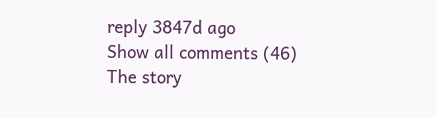reply 3847d ago
Show all comments (46)
The story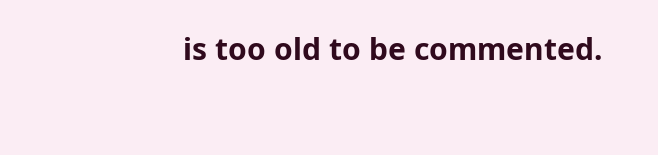is too old to be commented.